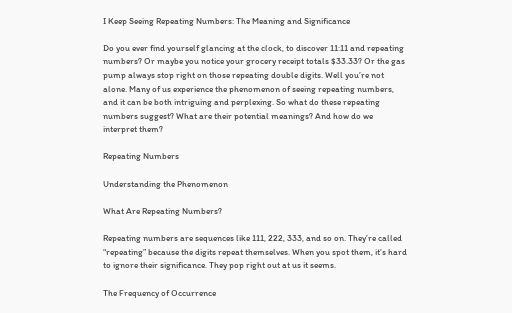I Keep Seeing Repeating Numbers: The Meaning and Significance

Do you ever find yourself glancing at the clock, to discover 11:11 and repeating numbers? Or maybe you notice your grocery receipt totals $33.33? Or the gas pump always stop right on those repeating double digits. Well you’re not alone. Many of us experience the phenomenon of seeing repeating numbers, and it can be both intriguing and perplexing. So what do these repeating numbers suggest? What are their potential meanings? And how do we interpret them?

Repeating Numbers

Understanding the Phenomenon

What Are Repeating Numbers?

Repeating numbers are sequences like 111, 222, 333, and so on. They’re called “repeating” because the digits repeat themselves. When you spot them, it’s hard to ignore their significance. They pop right out at us it seems.

The Frequency of Occurrence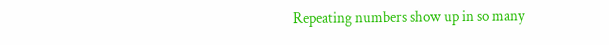Repeating numbers show up in so many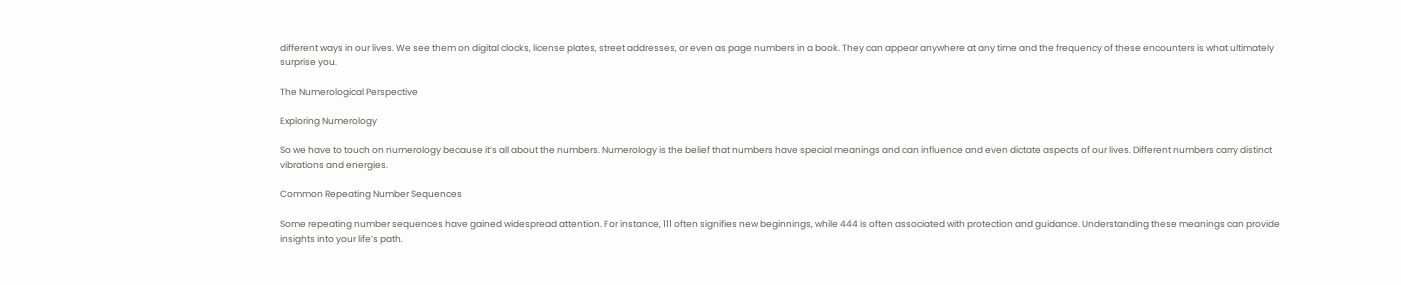different ways in our lives. We see them on digital clocks, license plates, street addresses, or even as page numbers in a book. They can appear anywhere at any time and the frequency of these encounters is what ultimately surprise you.

The Numerological Perspective

Exploring Numerology

So we have to touch on numerology because it’s all about the numbers. Numerology is the belief that numbers have special meanings and can influence and even dictate aspects of our lives. Different numbers carry distinct vibrations and energies.

Common Repeating Number Sequences

Some repeating number sequences have gained widespread attention. For instance, 111 often signifies new beginnings, while 444 is often associated with protection and guidance. Understanding these meanings can provide insights into your life’s path.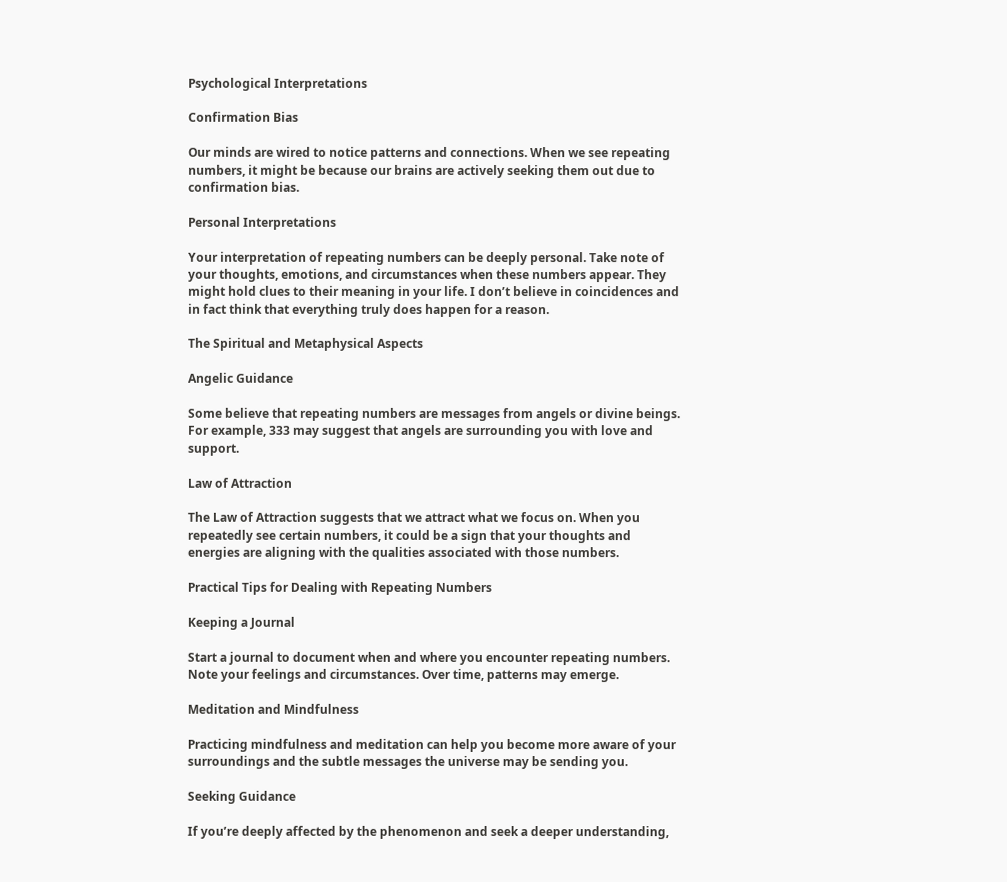Psychological Interpretations

Confirmation Bias

Our minds are wired to notice patterns and connections. When we see repeating numbers, it might be because our brains are actively seeking them out due to confirmation bias.

Personal Interpretations

Your interpretation of repeating numbers can be deeply personal. Take note of your thoughts, emotions, and circumstances when these numbers appear. They might hold clues to their meaning in your life. I don’t believe in coincidences and in fact think that everything truly does happen for a reason.

The Spiritual and Metaphysical Aspects

Angelic Guidance

Some believe that repeating numbers are messages from angels or divine beings. For example, 333 may suggest that angels are surrounding you with love and support.

Law of Attraction

The Law of Attraction suggests that we attract what we focus on. When you repeatedly see certain numbers, it could be a sign that your thoughts and energies are aligning with the qualities associated with those numbers.

Practical Tips for Dealing with Repeating Numbers

Keeping a Journal

Start a journal to document when and where you encounter repeating numbers. Note your feelings and circumstances. Over time, patterns may emerge.

Meditation and Mindfulness

Practicing mindfulness and meditation can help you become more aware of your surroundings and the subtle messages the universe may be sending you.

Seeking Guidance

If you’re deeply affected by the phenomenon and seek a deeper understanding,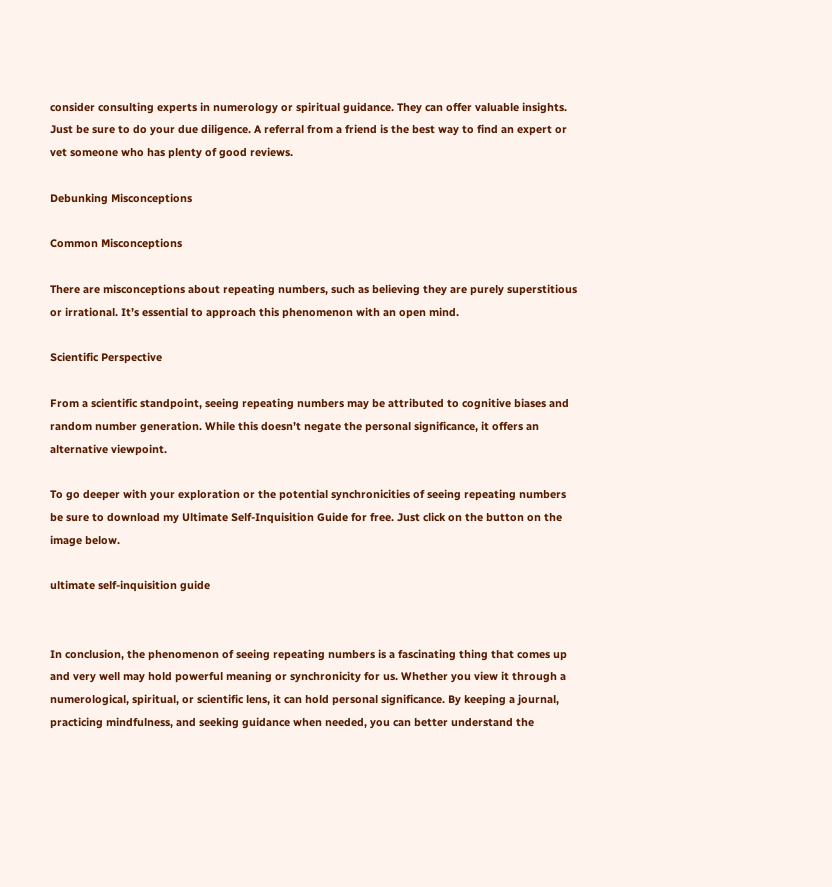consider consulting experts in numerology or spiritual guidance. They can offer valuable insights. Just be sure to do your due diligence. A referral from a friend is the best way to find an expert or vet someone who has plenty of good reviews.

Debunking Misconceptions

Common Misconceptions

There are misconceptions about repeating numbers, such as believing they are purely superstitious or irrational. It’s essential to approach this phenomenon with an open mind.

Scientific Perspective

From a scientific standpoint, seeing repeating numbers may be attributed to cognitive biases and random number generation. While this doesn’t negate the personal significance, it offers an alternative viewpoint.

To go deeper with your exploration or the potential synchronicities of seeing repeating numbers be sure to download my Ultimate Self-Inquisition Guide for free. Just click on the button on the image below.

ultimate self-inquisition guide


In conclusion, the phenomenon of seeing repeating numbers is a fascinating thing that comes up and very well may hold powerful meaning or synchronicity for us. Whether you view it through a numerological, spiritual, or scientific lens, it can hold personal significance. By keeping a journal, practicing mindfulness, and seeking guidance when needed, you can better understand the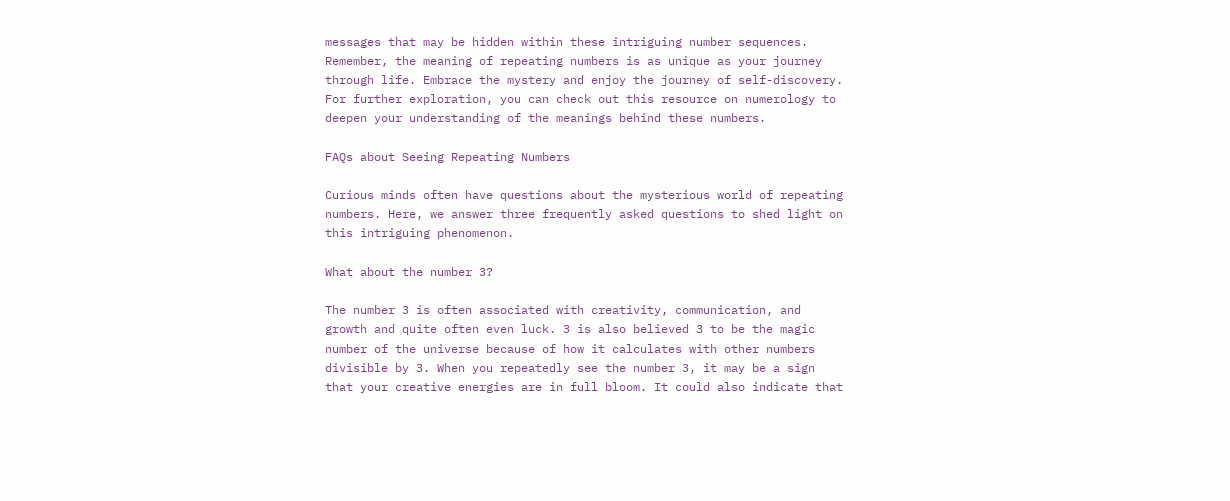messages that may be hidden within these intriguing number sequences. Remember, the meaning of repeating numbers is as unique as your journey through life. Embrace the mystery and enjoy the journey of self-discovery. For further exploration, you can check out this resource on numerology to deepen your understanding of the meanings behind these numbers.

FAQs about Seeing Repeating Numbers

Curious minds often have questions about the mysterious world of repeating numbers. Here, we answer three frequently asked questions to shed light on this intriguing phenomenon.

What about the number 3?

The number 3 is often associated with creativity, communication, and growth and quite often even luck. 3 is also believed 3 to be the magic number of the universe because of how it calculates with other numbers divisible by 3. When you repeatedly see the number 3, it may be a sign that your creative energies are in full bloom. It could also indicate that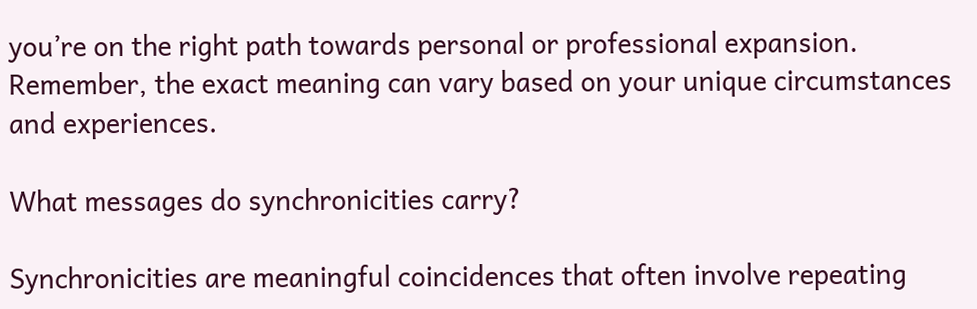you’re on the right path towards personal or professional expansion. Remember, the exact meaning can vary based on your unique circumstances and experiences.

What messages do synchronicities carry?

Synchronicities are meaningful coincidences that often involve repeating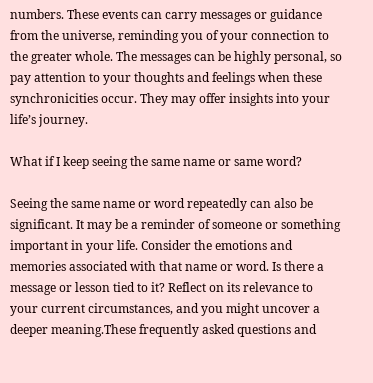numbers. These events can carry messages or guidance from the universe, reminding you of your connection to the greater whole. The messages can be highly personal, so pay attention to your thoughts and feelings when these synchronicities occur. They may offer insights into your life’s journey.

What if I keep seeing the same name or same word?

Seeing the same name or word repeatedly can also be significant. It may be a reminder of someone or something important in your life. Consider the emotions and memories associated with that name or word. Is there a message or lesson tied to it? Reflect on its relevance to your current circumstances, and you might uncover a deeper meaning.These frequently asked questions and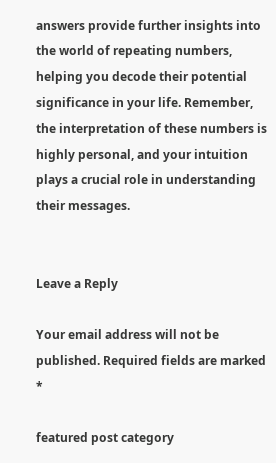answers provide further insights into the world of repeating numbers, helping you decode their potential significance in your life. Remember, the interpretation of these numbers is highly personal, and your intuition plays a crucial role in understanding their messages.


Leave a Reply

Your email address will not be published. Required fields are marked *

featured post category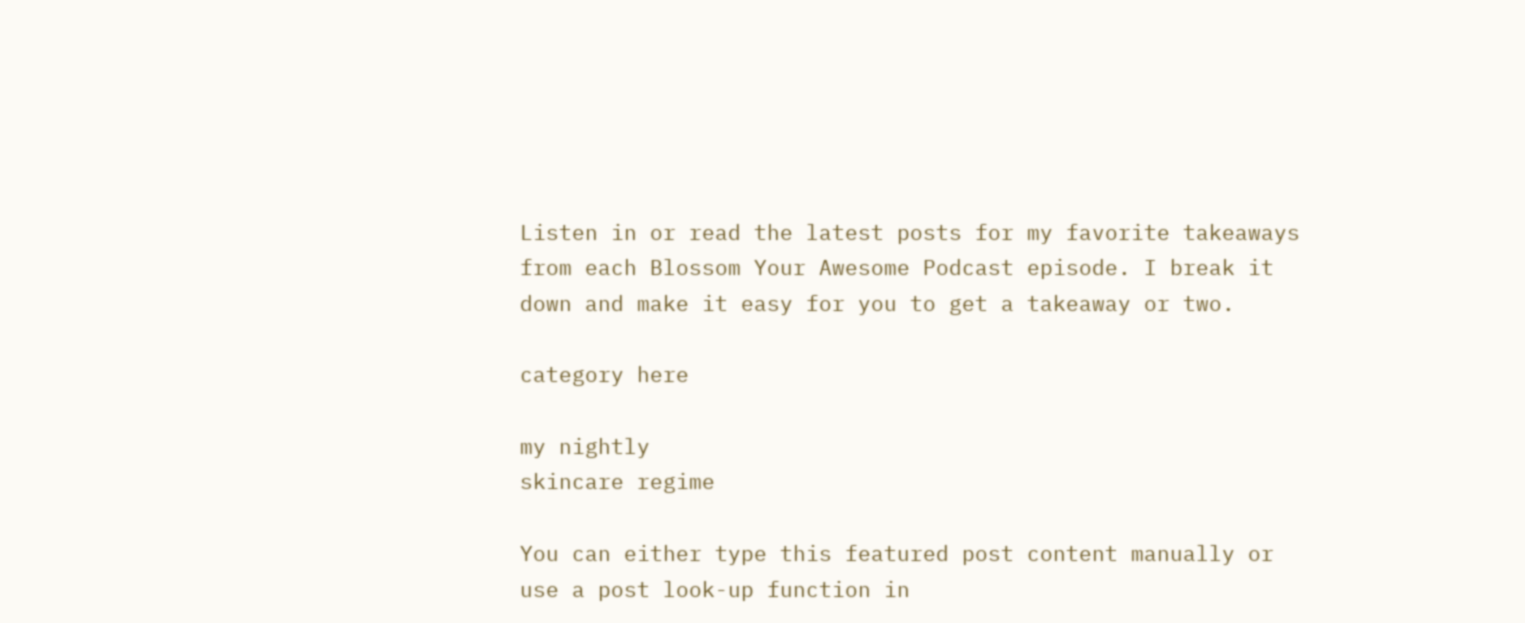Listen in or read the latest posts for my favorite takeaways from each Blossom Your Awesome Podcast episode. I break it down and make it easy for you to get a takeaway or two.

category here

my nightly
skincare regime

You can either type this featured post content manually or use a post look-up function in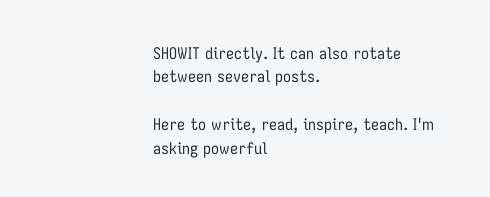SHOWIT directly. It can also rotate between several posts.

Here to write, read, inspire, teach. I'm asking powerful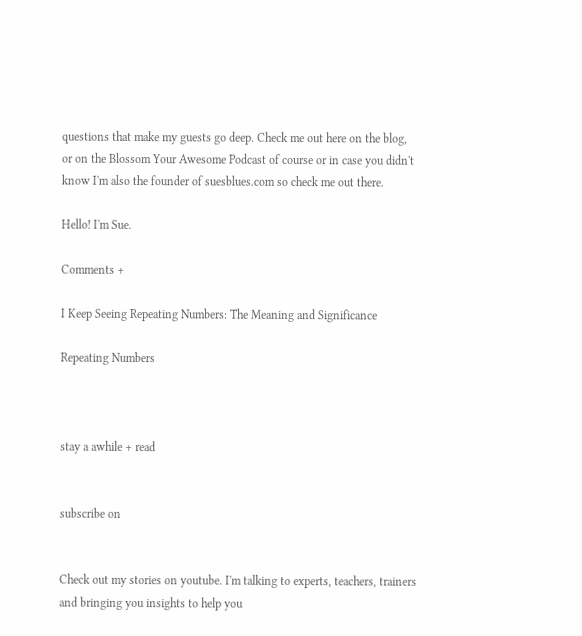questions that make my guests go deep. Check me out here on the blog, or on the Blossom Your Awesome Podcast of course or in case you didn't know I'm also the founder of suesblues.com so check me out there.

Hello! I'm Sue.

Comments +

I Keep Seeing Repeating Numbers: The Meaning and Significance

Repeating Numbers



stay a awhile + read


subscribe on


Check out my stories on youtube. I'm talking to experts, teachers, trainers and bringing you insights to help you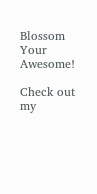Blossom Your Awesome!

Check out my